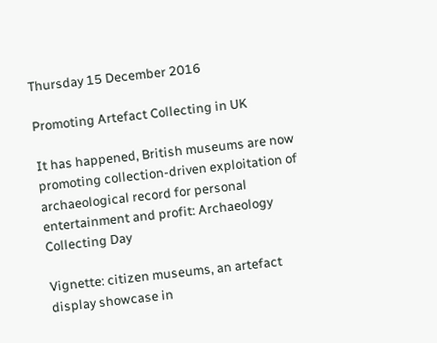Thursday 15 December 2016

Promoting Artefact Collecting in UK

It has happened, British museums are now promoting collection-driven exploitation of archaeological record for personal entertainment and profit: Archaeology Collecting Day

Vignette: citizen museums, an artefact display showcase in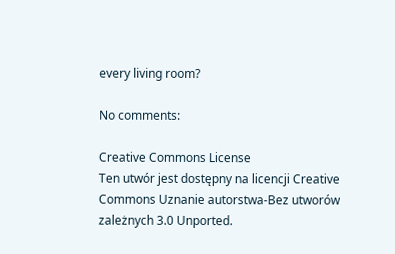every living room?

No comments:

Creative Commons License
Ten utwór jest dostępny na licencji Creative Commons Uznanie autorstwa-Bez utworów zależnych 3.0 Unported.